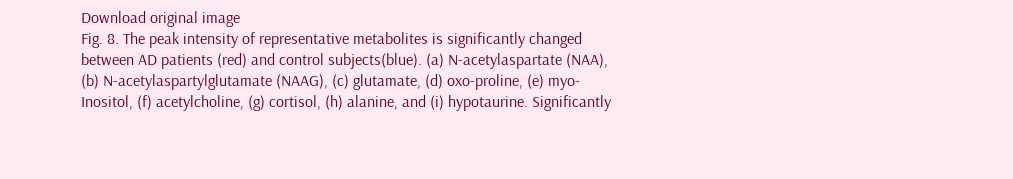Download original image
Fig. 8. The peak intensity of representative metabolites is significantly changed between AD patients (red) and control subjects(blue). (a) N-acetylaspartate (NAA), (b) N-acetylaspartylglutamate (NAAG), (c) glutamate, (d) oxo-proline, (e) myo-Inositol, (f) acetylcholine, (g) cortisol, (h) alanine, and (i) hypotaurine. Significantly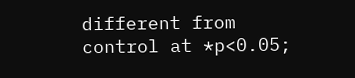different from control at *p<0.05;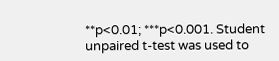**p<0.01; ***p<0.001. Student unpaired t-test was used to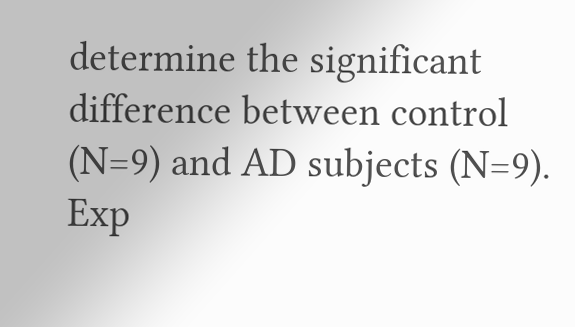determine the significant difference between control (N=9) and AD subjects (N=9).
Exp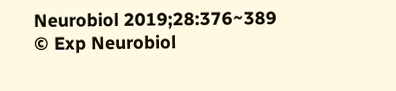Neurobiol 2019;28:376~389
© Exp Neurobiol